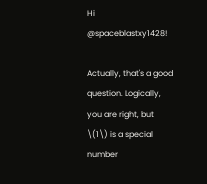Hi @spaceblastxy1428!

Actually, that's a good question. Logically, you are right, but \(1\) is a special number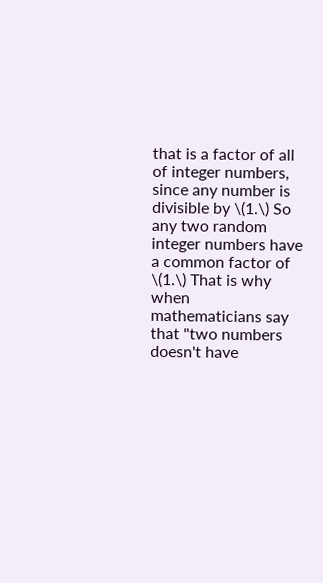that is a factor of all of integer numbers, since any number is divisible by \(1.\) So any two random integer numbers have a common factor of \(1.\) That is why when mathematicians say that "two numbers doesn't have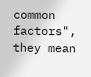common factors", they mean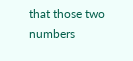that those two numbers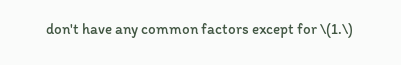don't have any common factors except for \(1.\)